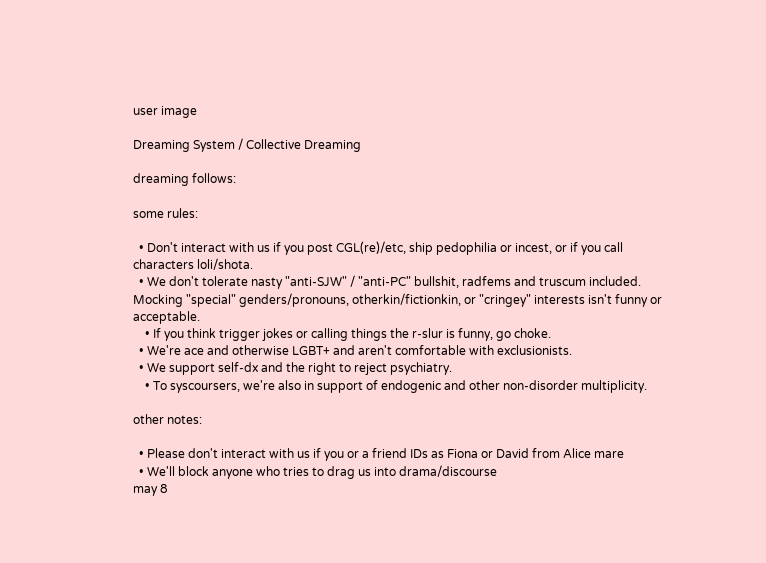user image

Dreaming System / Collective Dreaming

dreaming follows:

some rules:

  • Don't interact with us if you post CGL(re)/etc, ship pedophilia or incest, or if you call characters loli/shota.
  • We don't tolerate nasty "anti-SJW" / "anti-PC" bullshit, radfems and truscum included. Mocking "special" genders/pronouns, otherkin/fictionkin, or "cringey" interests isn't funny or acceptable.
    • If you think trigger jokes or calling things the r-slur is funny, go choke.
  • We're ace and otherwise LGBT+ and aren't comfortable with exclusionists.
  • We support self-dx and the right to reject psychiatry.
    • To syscoursers, we're also in support of endogenic and other non-disorder multiplicity.

other notes:

  • Please don't interact with us if you or a friend IDs as Fiona or David from Alice mare
  • We'll block anyone who tries to drag us into drama/discourse
may 8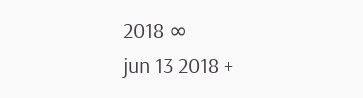2018 ∞
jun 13 2018 +